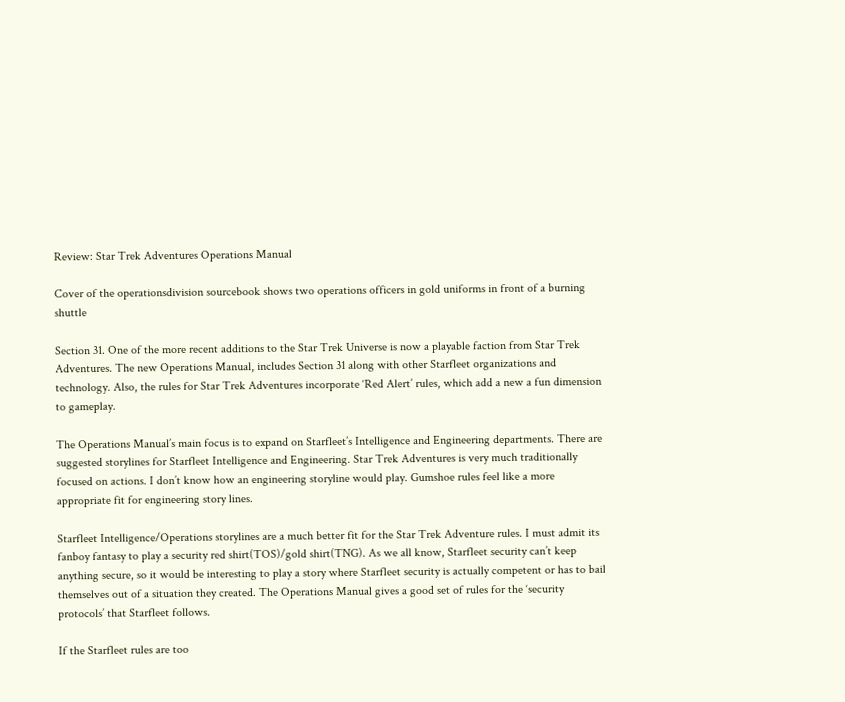Review: Star Trek Adventures Operations Manual

Cover of the operationsdivision sourcebook shows two operations officers in gold uniforms in front of a burning shuttle

Section 31. One of the more recent additions to the Star Trek Universe is now a playable faction from Star Trek Adventures. The new Operations Manual, includes Section 31 along with other Starfleet organizations and technology. Also, the rules for Star Trek Adventures incorporate ‘Red Alert’ rules, which add a new a fun dimension to gameplay.

The Operations Manual’s main focus is to expand on Starfleet’s Intelligence and Engineering departments. There are suggested storylines for Starfleet Intelligence and Engineering. Star Trek Adventures is very much traditionally focused on actions. I don’t know how an engineering storyline would play. Gumshoe rules feel like a more appropriate fit for engineering story lines.

Starfleet Intelligence/Operations storylines are a much better fit for the Star Trek Adventure rules. I must admit its fanboy fantasy to play a security red shirt(TOS)/gold shirt(TNG). As we all know, Starfleet security can’t keep anything secure, so it would be interesting to play a story where Starfleet security is actually competent or has to bail themselves out of a situation they created. The Operations Manual gives a good set of rules for the ‘security protocols’ that Starfleet follows.

If the Starfleet rules are too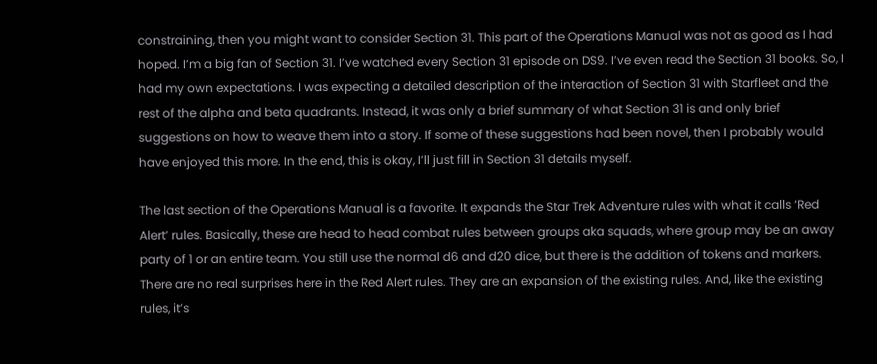constraining, then you might want to consider Section 31. This part of the Operations Manual was not as good as I had hoped. I’m a big fan of Section 31. I’ve watched every Section 31 episode on DS9. I’ve even read the Section 31 books. So, I had my own expectations. I was expecting a detailed description of the interaction of Section 31 with Starfleet and the rest of the alpha and beta quadrants. Instead, it was only a brief summary of what Section 31 is and only brief suggestions on how to weave them into a story. If some of these suggestions had been novel, then I probably would have enjoyed this more. In the end, this is okay, I’ll just fill in Section 31 details myself.

The last section of the Operations Manual is a favorite. It expands the Star Trek Adventure rules with what it calls ‘Red Alert’ rules. Basically, these are head to head combat rules between groups aka squads, where group may be an away party of 1 or an entire team. You still use the normal d6 and d20 dice, but there is the addition of tokens and markers. There are no real surprises here in the Red Alert rules. They are an expansion of the existing rules. And, like the existing rules, it’s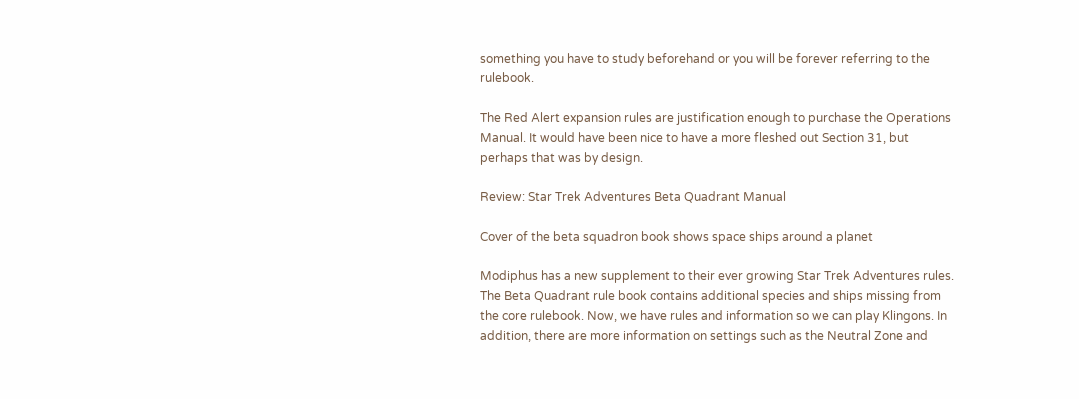something you have to study beforehand or you will be forever referring to the rulebook.

The Red Alert expansion rules are justification enough to purchase the Operations Manual. It would have been nice to have a more fleshed out Section 31, but perhaps that was by design.

Review: Star Trek Adventures Beta Quadrant Manual

Cover of the beta squadron book shows space ships around a planet

Modiphus has a new supplement to their ever growing Star Trek Adventures rules. The Beta Quadrant rule book contains additional species and ships missing from the core rulebook. Now, we have rules and information so we can play Klingons. In addition, there are more information on settings such as the Neutral Zone and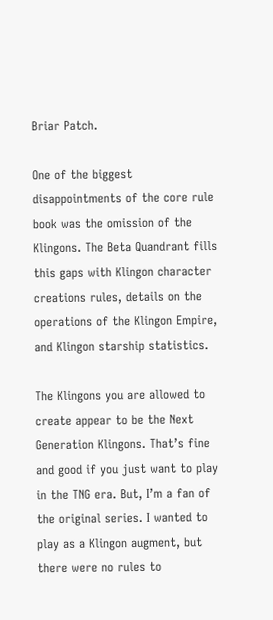Briar Patch.

One of the biggest disappointments of the core rule book was the omission of the Klingons. The Beta Quandrant fills this gaps with Klingon character creations rules, details on the operations of the Klingon Empire, and Klingon starship statistics.

The Klingons you are allowed to create appear to be the Next Generation Klingons. That’s fine and good if you just want to play in the TNG era. But, I’m a fan of the original series. I wanted to play as a Klingon augment, but there were no rules to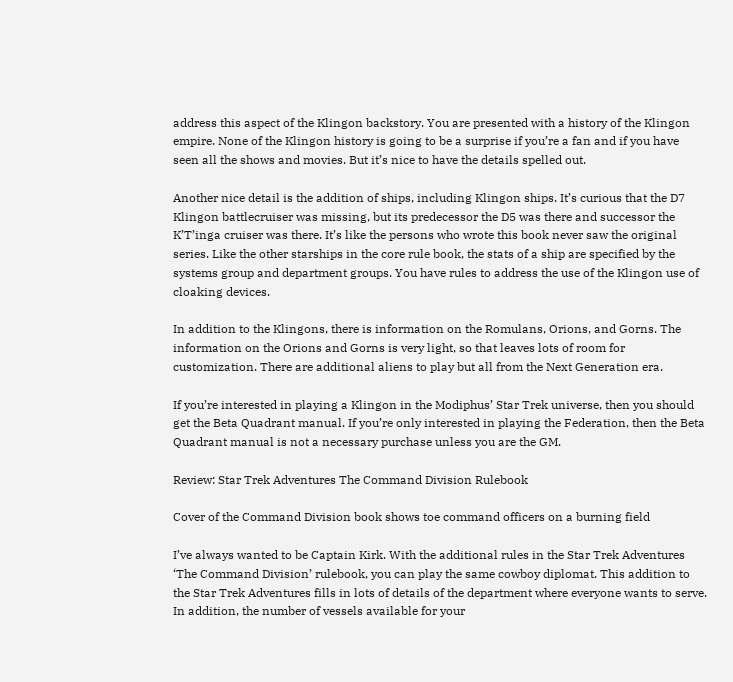address this aspect of the Klingon backstory. You are presented with a history of the Klingon empire. None of the Klingon history is going to be a surprise if you’re a fan and if you have seen all the shows and movies. But it’s nice to have the details spelled out.

Another nice detail is the addition of ships, including Klingon ships. It’s curious that the D7 Klingon battlecruiser was missing, but its predecessor the D5 was there and successor the K’T’inga cruiser was there. It’s like the persons who wrote this book never saw the original series. Like the other starships in the core rule book, the stats of a ship are specified by the systems group and department groups. You have rules to address the use of the Klingon use of cloaking devices.

In addition to the Klingons, there is information on the Romulans, Orions, and Gorns. The information on the Orions and Gorns is very light, so that leaves lots of room for customization. There are additional aliens to play but all from the Next Generation era.

If you’re interested in playing a Klingon in the Modiphus’ Star Trek universe, then you should get the Beta Quadrant manual. If you’re only interested in playing the Federation, then the Beta Quadrant manual is not a necessary purchase unless you are the GM.

Review: Star Trek Adventures The Command Division Rulebook

Cover of the Command Division book shows toe command officers on a burning field

I’ve always wanted to be Captain Kirk. With the additional rules in the Star Trek Adventures ‘The Command Division’ rulebook, you can play the same cowboy diplomat. This addition to the Star Trek Adventures fills in lots of details of the department where everyone wants to serve. In addition, the number of vessels available for your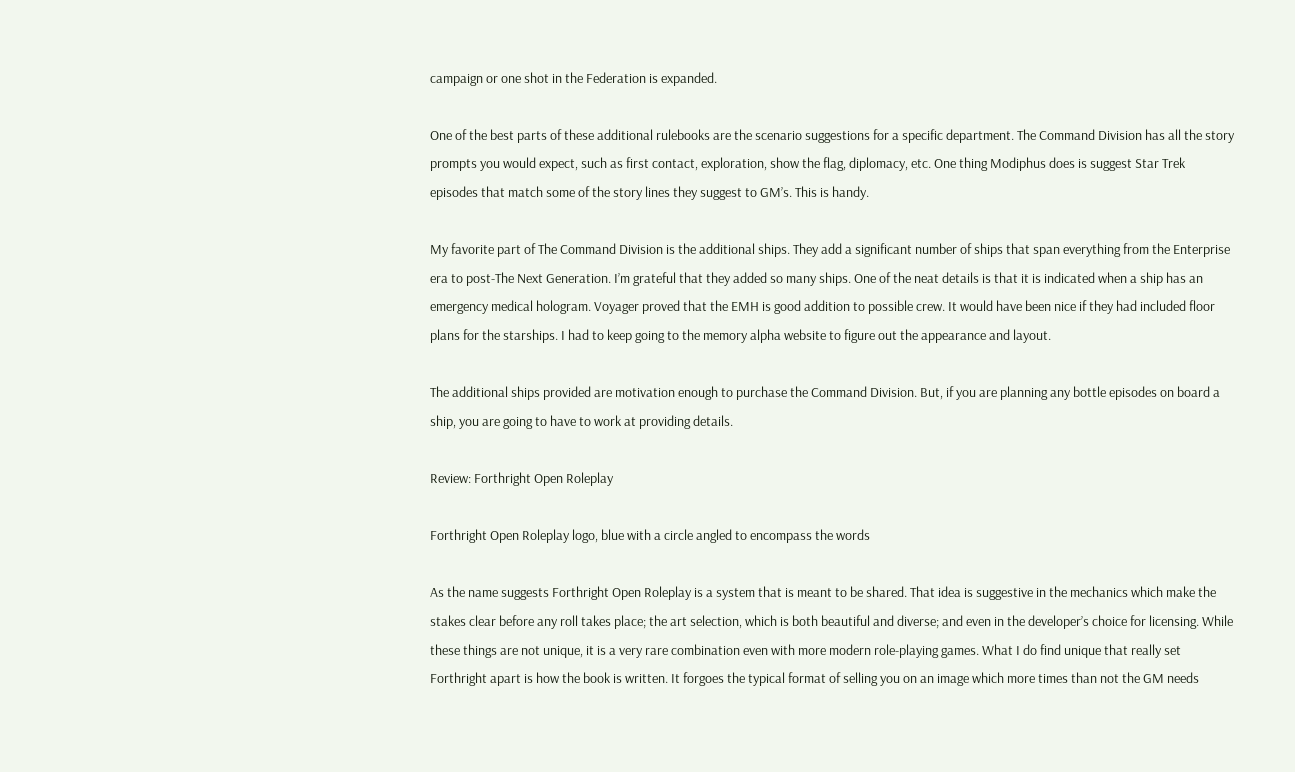campaign or one shot in the Federation is expanded.

One of the best parts of these additional rulebooks are the scenario suggestions for a specific department. The Command Division has all the story prompts you would expect, such as first contact, exploration, show the flag, diplomacy, etc. One thing Modiphus does is suggest Star Trek episodes that match some of the story lines they suggest to GM’s. This is handy.

My favorite part of The Command Division is the additional ships. They add a significant number of ships that span everything from the Enterprise era to post-The Next Generation. I’m grateful that they added so many ships. One of the neat details is that it is indicated when a ship has an emergency medical hologram. Voyager proved that the EMH is good addition to possible crew. It would have been nice if they had included floor plans for the starships. I had to keep going to the memory alpha website to figure out the appearance and layout.

The additional ships provided are motivation enough to purchase the Command Division. But, if you are planning any bottle episodes on board a ship, you are going to have to work at providing details.

Review: Forthright Open Roleplay

Forthright Open Roleplay logo, blue with a circle angled to encompass the words

As the name suggests Forthright Open Roleplay is a system that is meant to be shared. That idea is suggestive in the mechanics which make the stakes clear before any roll takes place; the art selection, which is both beautiful and diverse; and even in the developer’s choice for licensing. While these things are not unique, it is a very rare combination even with more modern role-playing games. What I do find unique that really set Forthright apart is how the book is written. It forgoes the typical format of selling you on an image which more times than not the GM needs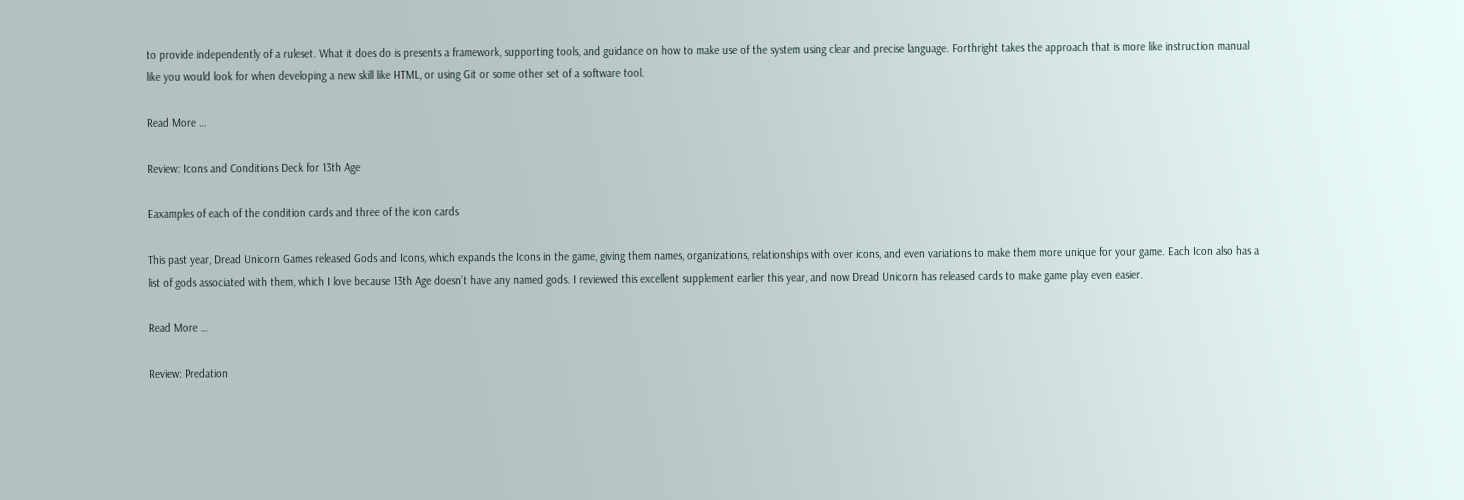to provide independently of a ruleset. What it does do is presents a framework, supporting tools, and guidance on how to make use of the system using clear and precise language. Forthright takes the approach that is more like instruction manual like you would look for when developing a new skill like HTML, or using Git or some other set of a software tool.

Read More …

Review: Icons and Conditions Deck for 13th Age

Eaxamples of each of the condition cards and three of the icon cards

This past year, Dread Unicorn Games released Gods and Icons, which expands the Icons in the game, giving them names, organizations, relationships with over icons, and even variations to make them more unique for your game. Each Icon also has a list of gods associated with them, which I love because 13th Age doesn’t have any named gods. I reviewed this excellent supplement earlier this year, and now Dread Unicorn has released cards to make game play even easier.

Read More …

Review: Predation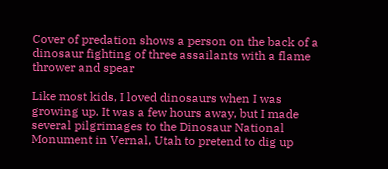Cover of predation shows a person on the back of a dinosaur fighting of three assailants with a flame thrower and spear

Like most kids, I loved dinosaurs when I was growing up. It was a few hours away, but I made several pilgrimages to the Dinosaur National Monument in Vernal, Utah to pretend to dig up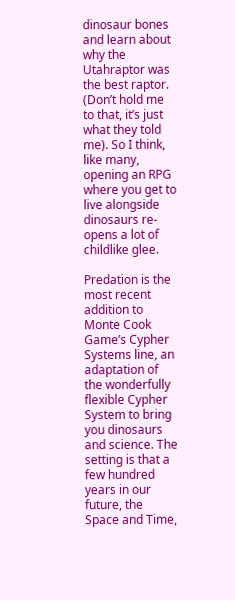dinosaur bones and learn about why the Utahraptor was the best raptor. (Don’t hold me to that, it’s just what they told me). So I think, like many, opening an RPG where you get to live alongside dinosaurs re-opens a lot of childlike glee.

Predation is the most recent addition to Monte Cook Game’s Cypher Systems line, an adaptation of the wonderfully flexible Cypher System to bring you dinosaurs and science. The setting is that a few hundred years in our future, the Space and Time,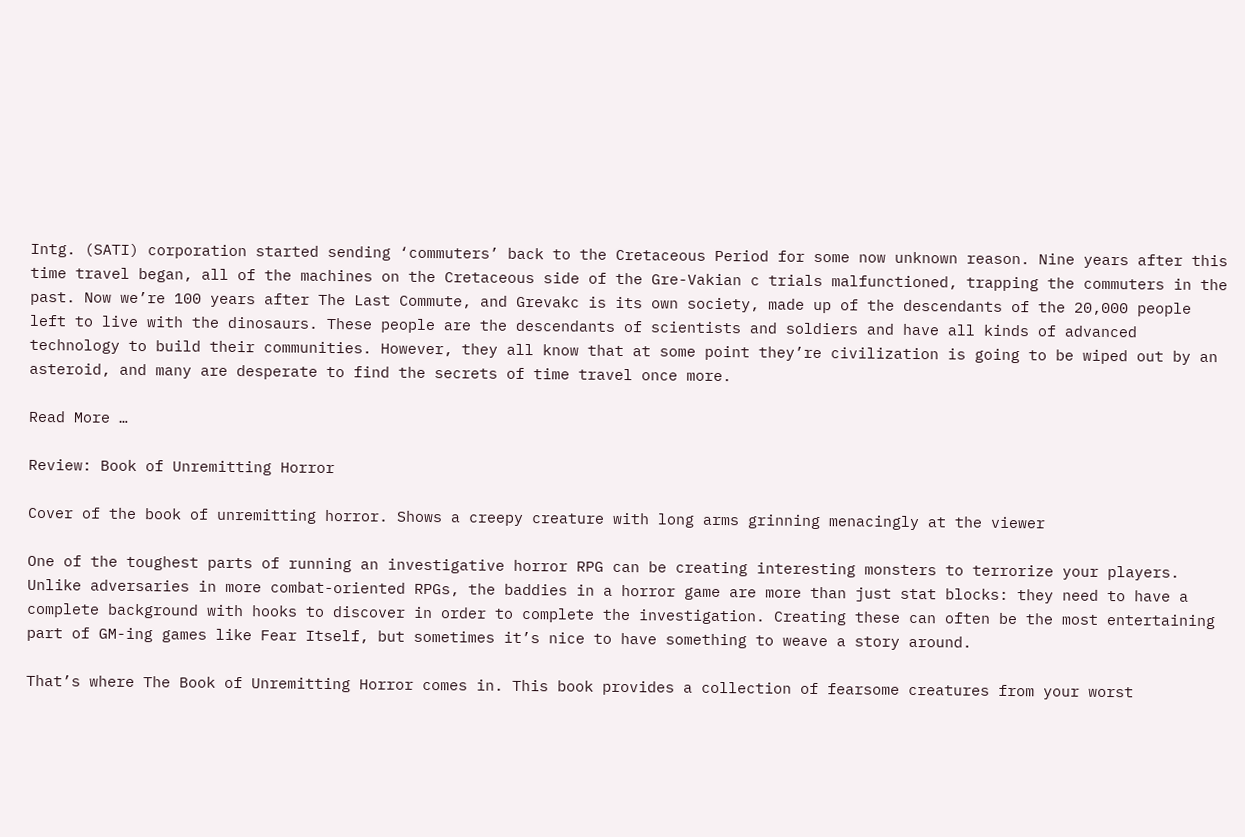Intg. (SATI) corporation started sending ‘commuters’ back to the Cretaceous Period for some now unknown reason. Nine years after this time travel began, all of the machines on the Cretaceous side of the Gre-Vakian c trials malfunctioned, trapping the commuters in the past. Now we’re 100 years after The Last Commute, and Grevakc is its own society, made up of the descendants of the 20,000 people left to live with the dinosaurs. These people are the descendants of scientists and soldiers and have all kinds of advanced technology to build their communities. However, they all know that at some point they’re civilization is going to be wiped out by an asteroid, and many are desperate to find the secrets of time travel once more.

Read More …

Review: Book of Unremitting Horror

Cover of the book of unremitting horror. Shows a creepy creature with long arms grinning menacingly at the viewer

One of the toughest parts of running an investigative horror RPG can be creating interesting monsters to terrorize your players. Unlike adversaries in more combat-oriented RPGs, the baddies in a horror game are more than just stat blocks: they need to have a complete background with hooks to discover in order to complete the investigation. Creating these can often be the most entertaining part of GM-ing games like Fear Itself, but sometimes it’s nice to have something to weave a story around.

That’s where The Book of Unremitting Horror comes in. This book provides a collection of fearsome creatures from your worst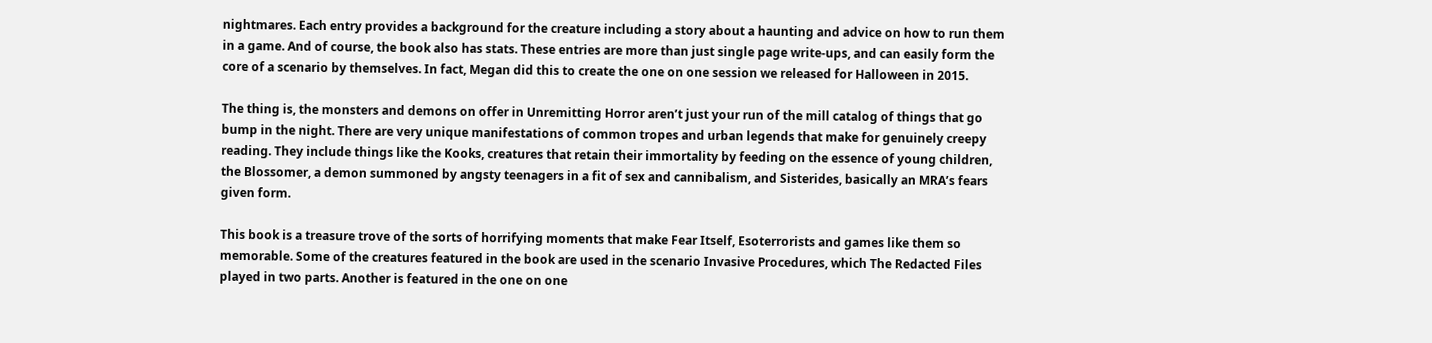nightmares. Each entry provides a background for the creature including a story about a haunting and advice on how to run them in a game. And of course, the book also has stats. These entries are more than just single page write-ups, and can easily form the core of a scenario by themselves. In fact, Megan did this to create the one on one session we released for Halloween in 2015.

The thing is, the monsters and demons on offer in Unremitting Horror aren’t just your run of the mill catalog of things that go bump in the night. There are very unique manifestations of common tropes and urban legends that make for genuinely creepy reading. They include things like the Kooks, creatures that retain their immortality by feeding on the essence of young children, the Blossomer, a demon summoned by angsty teenagers in a fit of sex and cannibalism, and Sisterides, basically an MRA’s fears given form.

This book is a treasure trove of the sorts of horrifying moments that make Fear Itself, Esoterrorists and games like them so memorable. Some of the creatures featured in the book are used in the scenario Invasive Procedures, which The Redacted Files played in two parts. Another is featured in the one on one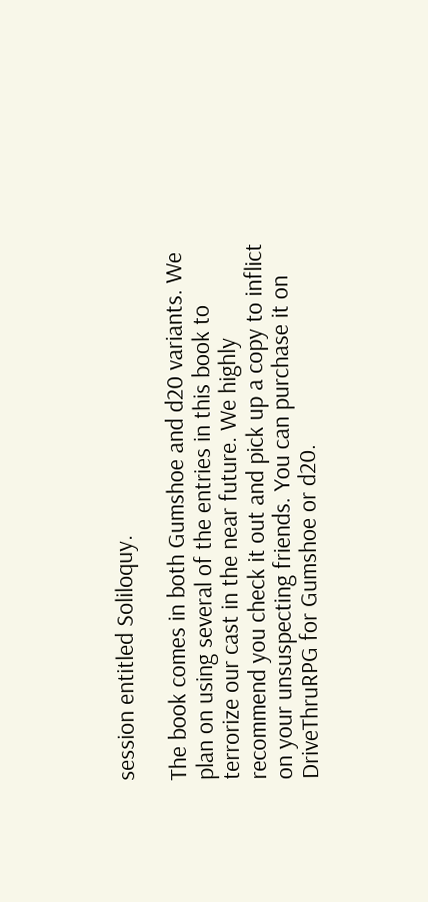session entitled Soliloquy.

The book comes in both Gumshoe and d20 variants. We plan on using several of the entries in this book to terrorize our cast in the near future. We highly recommend you check it out and pick up a copy to inflict on your unsuspecting friends. You can purchase it on DriveThruRPG for Gumshoe or d20.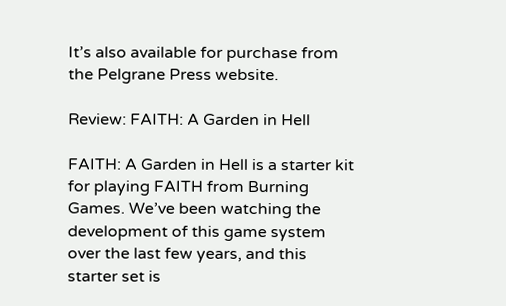It’s also available for purchase from the Pelgrane Press website.

Review: FAITH: A Garden in Hell

FAITH: A Garden in Hell is a starter kit for playing FAITH from Burning Games. We’ve been watching the development of this game system over the last few years, and this starter set is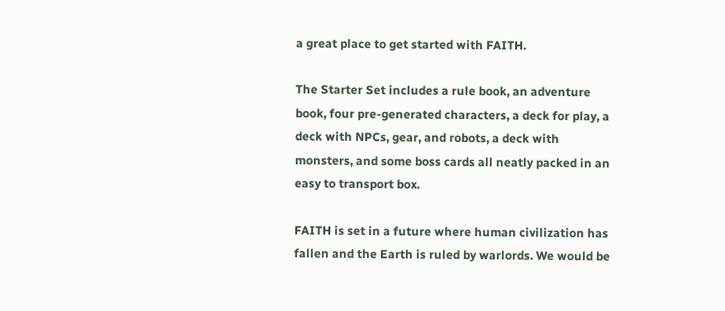a great place to get started with FAITH.

The Starter Set includes a rule book, an adventure book, four pre-generated characters, a deck for play, a deck with NPCs, gear, and robots, a deck with monsters, and some boss cards all neatly packed in an easy to transport box.

FAITH is set in a future where human civilization has fallen and the Earth is ruled by warlords. We would be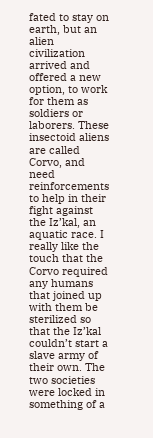fated to stay on earth, but an alien civilization arrived and offered a new option, to work for them as soldiers or laborers. These insectoid aliens are called Corvo, and need reinforcements to help in their fight against the Iz’kal, an aquatic race. I really like the touch that the Corvo required any humans that joined up with them be sterilized so that the Iz’kal couldn’t start a slave army of their own. The two societies were locked in something of a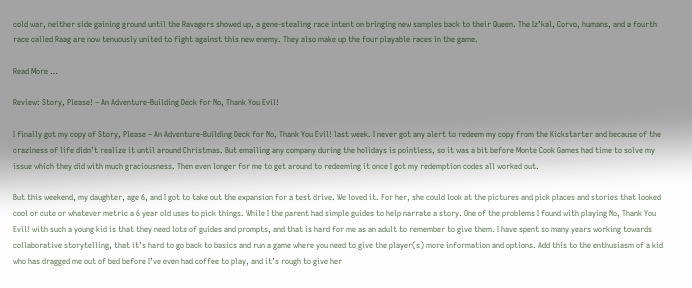cold war, neither side gaining ground until the Ravagers showed up, a gene-stealing race intent on bringing new samples back to their Queen. The Iz’kal, Corvo, humans, and a fourth race called Raag are now tenuously united to fight against this new enemy. They also make up the four playable races in the game.

Read More …

Review: Story, Please! – An Adventure-Building Deck for No, Thank You Evil!

I finally got my copy of Story, Please – An Adventure-Building Deck for No, Thank You Evil! last week. I never got any alert to redeem my copy from the Kickstarter and because of the craziness of life didn’t realize it until around Christmas. But emailing any company during the holidays is pointless, so it was a bit before Monte Cook Games had time to solve my issue which they did with much graciousness. Then even longer for me to get around to redeeming it once I got my redemption codes all worked out.

But this weekend, my daughter, age 6, and I got to take out the expansion for a test drive. We loved it. For her, she could look at the pictures and pick places and stories that looked cool or cute or whatever metric a 6 year old uses to pick things. While I the parent had simple guides to help narrate a story. One of the problems I found with playing No, Thank You Evil! with such a young kid is that they need lots of guides and prompts, and that is hard for me as an adult to remember to give them. I have spent so many years working towards collaborative storytelling, that it’s hard to go back to basics and run a game where you need to give the player(s) more information and options. Add this to the enthusiasm of a kid who has dragged me out of bed before I’ve even had coffee to play, and it’s rough to give her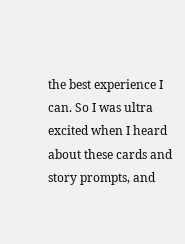the best experience I can. So I was ultra excited when I heard about these cards and story prompts, and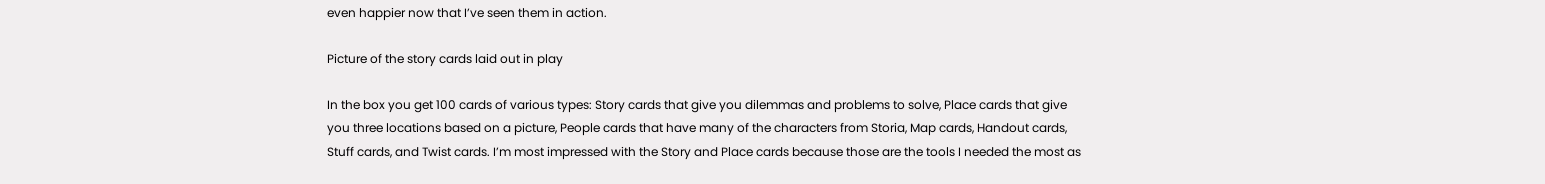even happier now that I’ve seen them in action.

Picture of the story cards laid out in play

In the box you get 100 cards of various types: Story cards that give you dilemmas and problems to solve, Place cards that give you three locations based on a picture, People cards that have many of the characters from Storia, Map cards, Handout cards, Stuff cards, and Twist cards. I’m most impressed with the Story and Place cards because those are the tools I needed the most as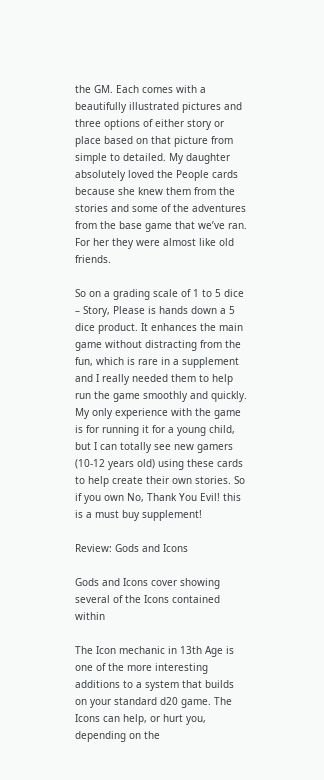the GM. Each comes with a beautifully illustrated pictures and three options of either story or place based on that picture from simple to detailed. My daughter absolutely loved the People cards because she knew them from the stories and some of the adventures from the base game that we’ve ran. For her they were almost like old friends.

So on a grading scale of 1 to 5 dice – Story, Please is hands down a 5 dice product. It enhances the main game without distracting from the fun, which is rare in a supplement and I really needed them to help run the game smoothly and quickly. My only experience with the game is for running it for a young child, but I can totally see new gamers (10-12 years old) using these cards to help create their own stories. So if you own No, Thank You Evil! this is a must buy supplement!

Review: Gods and Icons

Gods and Icons cover showing several of the Icons contained within

The Icon mechanic in 13th Age is one of the more interesting additions to a system that builds on your standard d20 game. The Icons can help, or hurt you, depending on the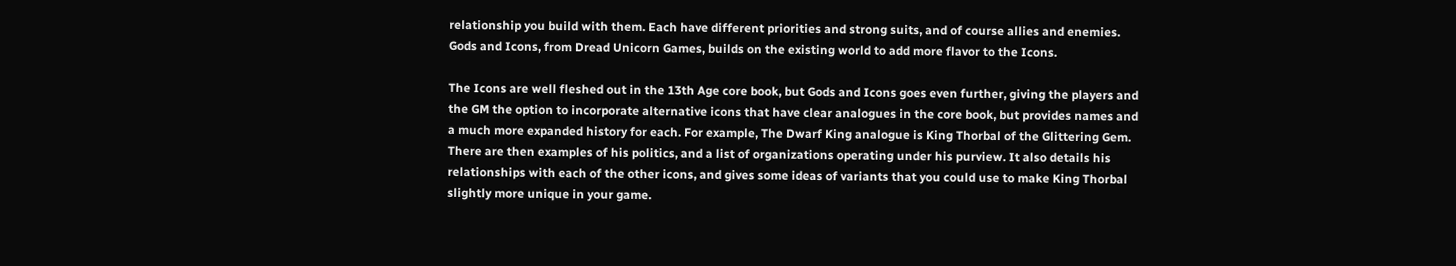relationship you build with them. Each have different priorities and strong suits, and of course allies and enemies. Gods and Icons, from Dread Unicorn Games, builds on the existing world to add more flavor to the Icons.

The Icons are well fleshed out in the 13th Age core book, but Gods and Icons goes even further, giving the players and the GM the option to incorporate alternative icons that have clear analogues in the core book, but provides names and a much more expanded history for each. For example, The Dwarf King analogue is King Thorbal of the Glittering Gem. There are then examples of his politics, and a list of organizations operating under his purview. It also details his relationships with each of the other icons, and gives some ideas of variants that you could use to make King Thorbal slightly more unique in your game.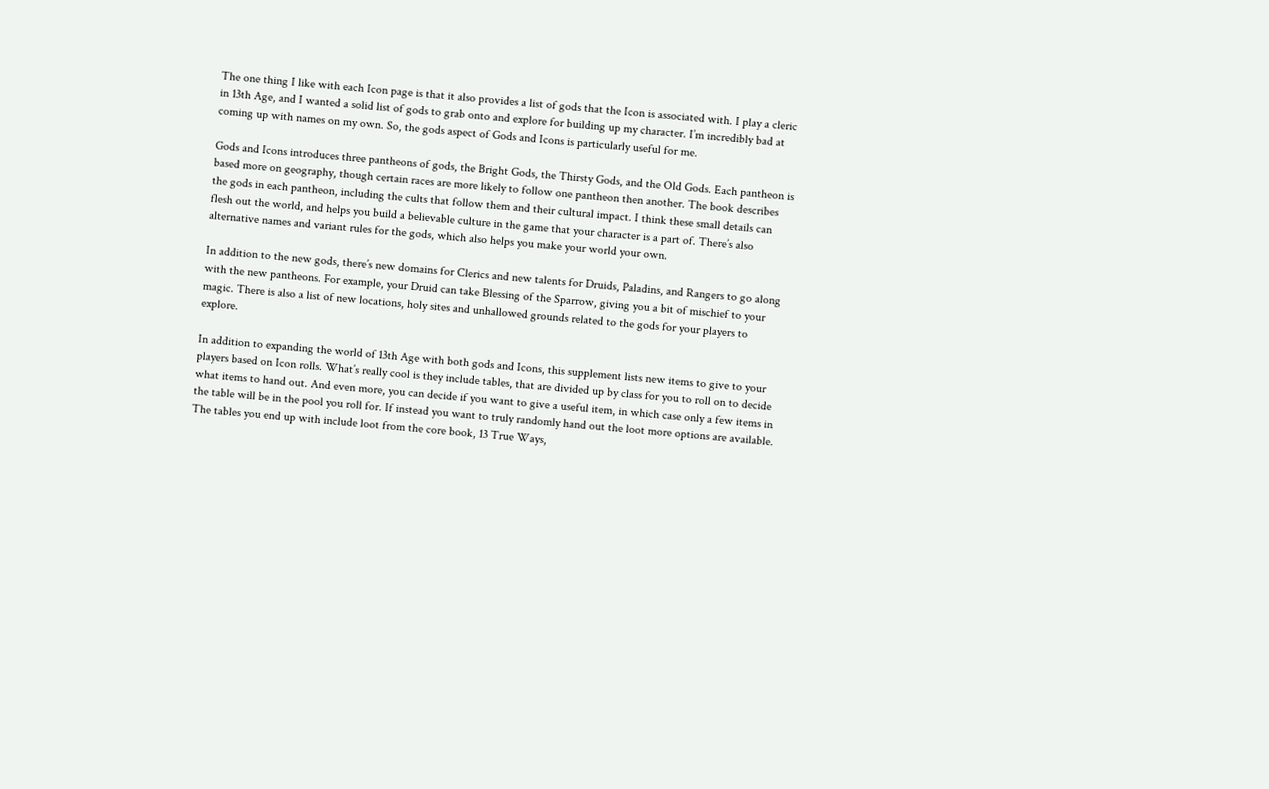The one thing I like with each Icon page is that it also provides a list of gods that the Icon is associated with. I play a cleric in 13th Age, and I wanted a solid list of gods to grab onto and explore for building up my character. I’m incredibly bad at coming up with names on my own. So, the gods aspect of Gods and Icons is particularly useful for me.

Gods and Icons introduces three pantheons of gods, the Bright Gods, the Thirsty Gods, and the Old Gods. Each pantheon is based more on geography, though certain races are more likely to follow one pantheon then another. The book describes the gods in each pantheon, including the cults that follow them and their cultural impact. I think these small details can flesh out the world, and helps you build a believable culture in the game that your character is a part of. There’s also alternative names and variant rules for the gods, which also helps you make your world your own.

In addition to the new gods, there’s new domains for Clerics and new talents for Druids, Paladins, and Rangers to go along with the new pantheons. For example, your Druid can take Blessing of the Sparrow, giving you a bit of mischief to your magic. There is also a list of new locations, holy sites and unhallowed grounds related to the gods for your players to explore.

In addition to expanding the world of 13th Age with both gods and Icons, this supplement lists new items to give to your players based on Icon rolls. What’s really cool is they include tables, that are divided up by class for you to roll on to decide what items to hand out. And even more, you can decide if you want to give a useful item, in which case only a few items in the table will be in the pool you roll for. If instead you want to truly randomly hand out the loot more options are available. The tables you end up with include loot from the core book, 13 True Ways,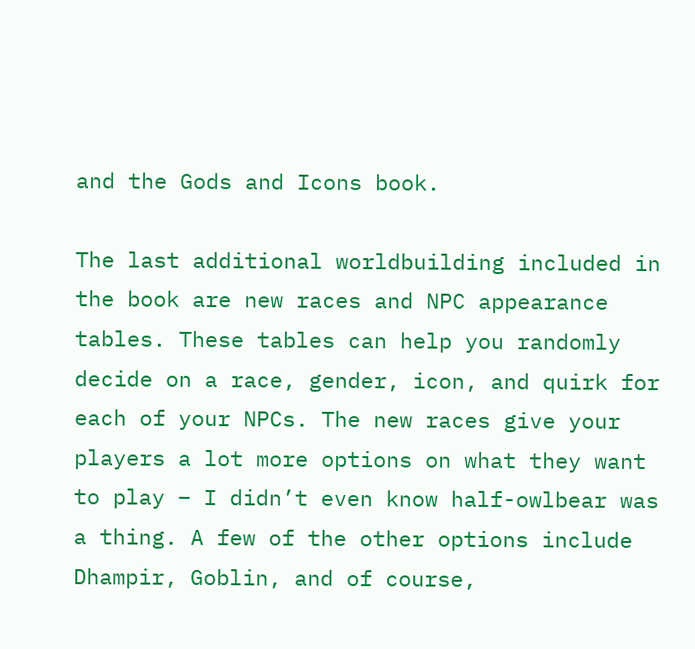and the Gods and Icons book.

The last additional worldbuilding included in the book are new races and NPC appearance tables. These tables can help you randomly decide on a race, gender, icon, and quirk for each of your NPCs. The new races give your players a lot more options on what they want to play – I didn’t even know half-owlbear was a thing. A few of the other options include Dhampir, Goblin, and of course,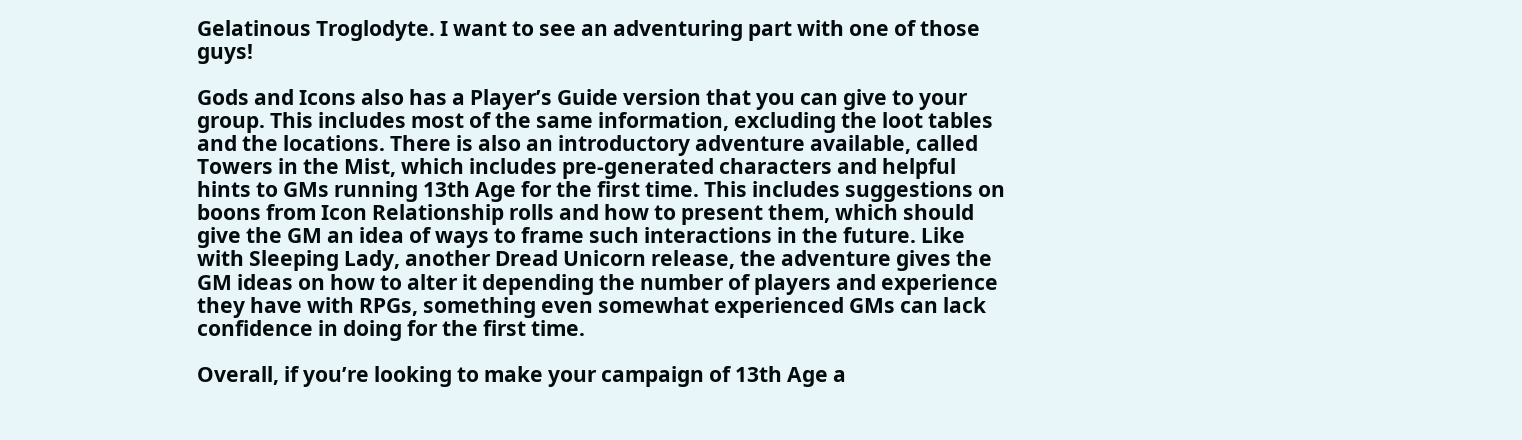Gelatinous Troglodyte. I want to see an adventuring part with one of those guys!

Gods and Icons also has a Player’s Guide version that you can give to your group. This includes most of the same information, excluding the loot tables and the locations. There is also an introductory adventure available, called Towers in the Mist, which includes pre-generated characters and helpful hints to GMs running 13th Age for the first time. This includes suggestions on boons from Icon Relationship rolls and how to present them, which should give the GM an idea of ways to frame such interactions in the future. Like with Sleeping Lady, another Dread Unicorn release, the adventure gives the GM ideas on how to alter it depending the number of players and experience they have with RPGs, something even somewhat experienced GMs can lack confidence in doing for the first time.

Overall, if you’re looking to make your campaign of 13th Age a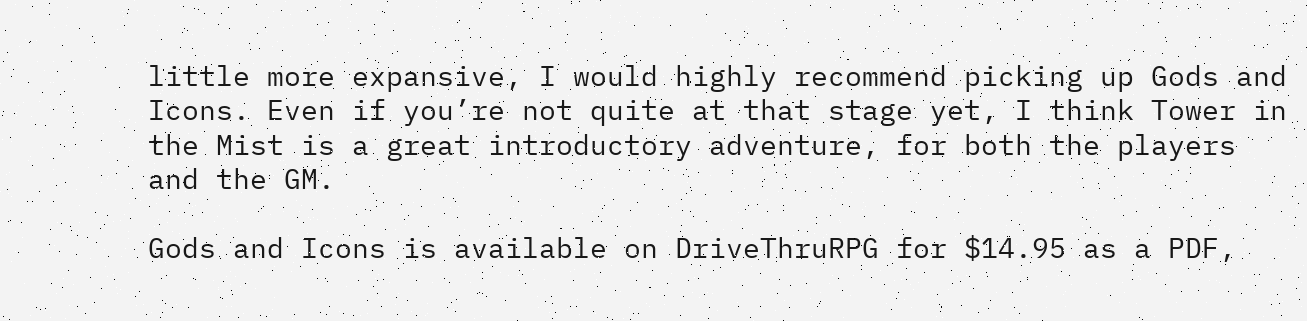little more expansive, I would highly recommend picking up Gods and Icons. Even if you’re not quite at that stage yet, I think Tower in the Mist is a great introductory adventure, for both the players and the GM.

Gods and Icons is available on DriveThruRPG for $14.95 as a PDF,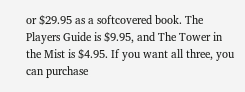or $29.95 as a softcovered book. The Players Guide is $9.95, and The Tower in the Mist is $4.95. If you want all three, you can purchase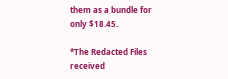them as a bundle for only $18.45.

*The Redacted Files received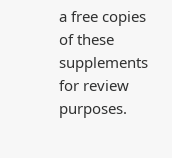a free copies of these supplements for review purposes.